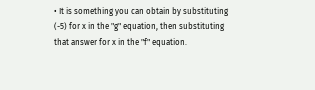• It is something you can obtain by substituting (-5) for x in the "g" equation, then substituting that answer for x in the "f" equation.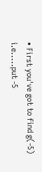• First you've got to find g(-5) i.e.....put -5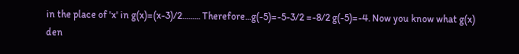in the place of 'x' in g(x)=(x-3)/2......... Therefore...g(-5)=-5-3/2 =-8/2 g(-5)=-4. Now you know what g(x) den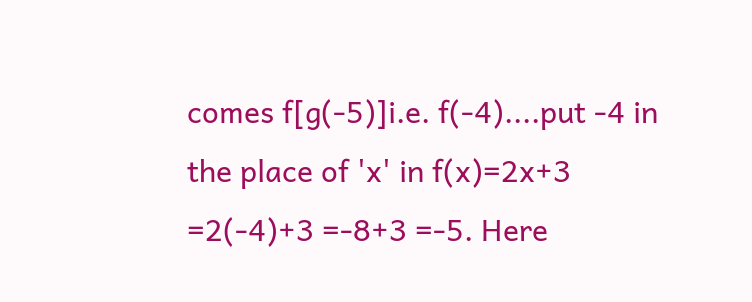comes f[g(-5)]i.e. f(-4)....put -4 in the place of 'x' in f(x)=2x+3 =2(-4)+3 =-8+3 =-5. Here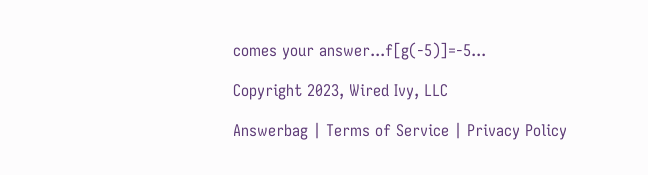comes your answer...f[g(-5)]=-5...

Copyright 2023, Wired Ivy, LLC

Answerbag | Terms of Service | Privacy Policy